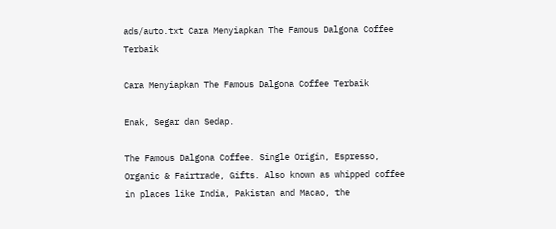ads/auto.txt Cara Menyiapkan The Famous Dalgona Coffee Terbaik

Cara Menyiapkan The Famous Dalgona Coffee Terbaik

Enak, Segar dan Sedap.

The Famous Dalgona Coffee. Single Origin, Espresso, Organic & Fairtrade, Gifts. Also known as whipped coffee in places like India, Pakistan and Macao, the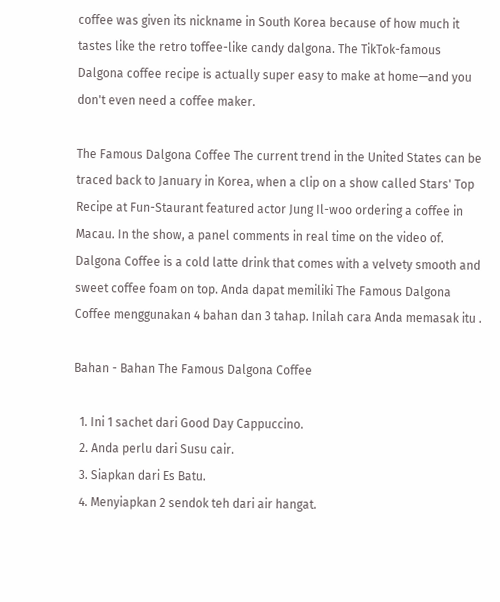coffee was given its nickname in South Korea because of how much it tastes like the retro toffee-like candy dalgona. The TikTok-famous Dalgona coffee recipe is actually super easy to make at home—and you don't even need a coffee maker.

The Famous Dalgona Coffee The current trend in the United States can be traced back to January in Korea, when a clip on a show called Stars' Top Recipe at Fun-Staurant featured actor Jung Il-woo ordering a coffee in Macau. In the show, a panel comments in real time on the video of. Dalgona Coffee is a cold latte drink that comes with a velvety smooth and sweet coffee foam on top. Anda dapat memiliki The Famous Dalgona Coffee menggunakan 4 bahan dan 3 tahap. Inilah cara Anda memasak itu .

Bahan - Bahan The Famous Dalgona Coffee

  1. Ini 1 sachet dari Good Day Cappuccino.
  2. Anda perlu dari Susu cair.
  3. Siapkan dari Es Batu.
  4. Menyiapkan 2 sendok teh dari air hangat.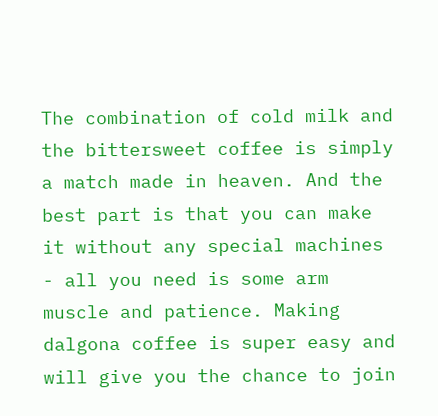The combination of cold milk and the bittersweet coffee is simply a match made in heaven. And the best part is that you can make it without any special machines - all you need is some arm muscle and patience. Making dalgona coffee is super easy and will give you the chance to join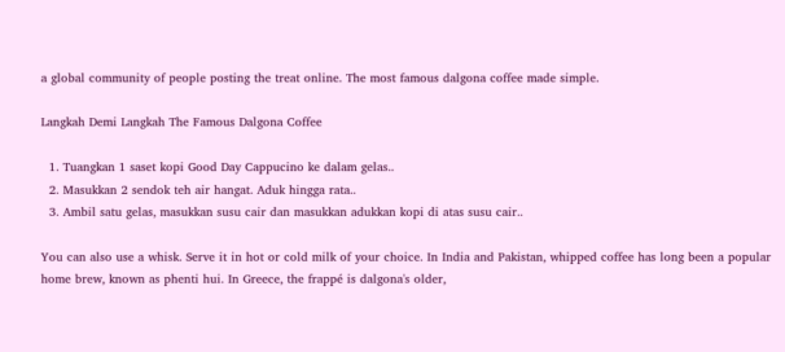a global community of people posting the treat online. The most famous dalgona coffee made simple.

Langkah Demi Langkah The Famous Dalgona Coffee

  1. Tuangkan 1 saset kopi Good Day Cappucino ke dalam gelas..
  2. Masukkan 2 sendok teh air hangat. Aduk hingga rata..
  3. Ambil satu gelas, masukkan susu cair dan masukkan adukkan kopi di atas susu cair..

You can also use a whisk. Serve it in hot or cold milk of your choice. In India and Pakistan, whipped coffee has long been a popular home brew, known as phenti hui. In Greece, the frappé is dalgona's older,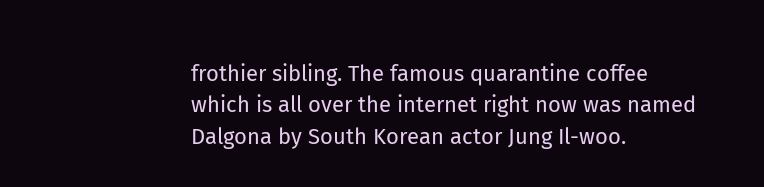frothier sibling. The famous quarantine coffee which is all over the internet right now was named Dalgona by South Korean actor Jung Il-woo.